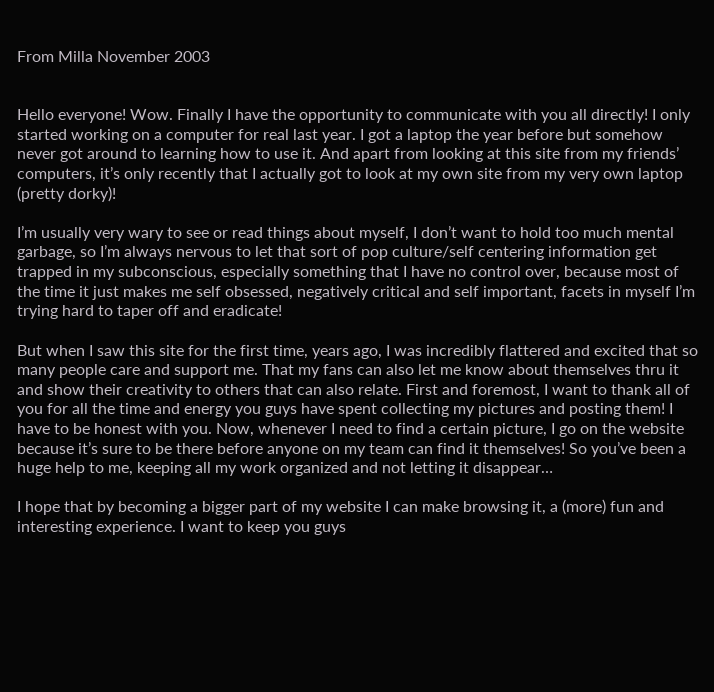From Milla November 2003


Hello everyone! Wow. Finally I have the opportunity to communicate with you all directly! I only started working on a computer for real last year. I got a laptop the year before but somehow never got around to learning how to use it. And apart from looking at this site from my friends’ computers, it’s only recently that I actually got to look at my own site from my very own laptop (pretty dorky)!

I’m usually very wary to see or read things about myself, I don’t want to hold too much mental garbage, so I’m always nervous to let that sort of pop culture/self centering information get trapped in my subconscious, especially something that I have no control over, because most of the time it just makes me self obsessed, negatively critical and self important, facets in myself I’m trying hard to taper off and eradicate!

But when I saw this site for the first time, years ago, I was incredibly flattered and excited that so many people care and support me. That my fans can also let me know about themselves thru it and show their creativity to others that can also relate. First and foremost, I want to thank all of you for all the time and energy you guys have spent collecting my pictures and posting them! I have to be honest with you. Now, whenever I need to find a certain picture, I go on the website because it’s sure to be there before anyone on my team can find it themselves! So you’ve been a huge help to me, keeping all my work organized and not letting it disappear…

I hope that by becoming a bigger part of my website I can make browsing it, a (more) fun and interesting experience. I want to keep you guys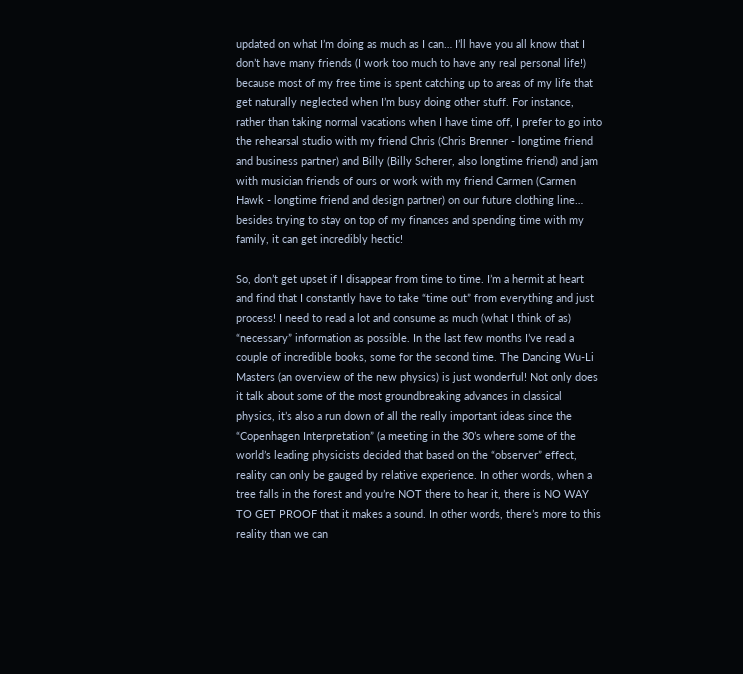updated on what I’m doing as much as I can… I’ll have you all know that I don’t have many friends (I work too much to have any real personal life!) because most of my free time is spent catching up to areas of my life that get naturally neglected when I’m busy doing other stuff. For instance, rather than taking normal vacations when I have time off, I prefer to go into the rehearsal studio with my friend Chris (Chris Brenner - longtime friend and business partner) and Billy (Billy Scherer, also longtime friend) and jam with musician friends of ours or work with my friend Carmen (Carmen Hawk - longtime friend and design partner) on our future clothing line… besides trying to stay on top of my finances and spending time with my family, it can get incredibly hectic!

So, don’t get upset if I disappear from time to time. I’m a hermit at heart and find that I constantly have to take “time out” from everything and just process! I need to read a lot and consume as much (what I think of as) “necessary” information as possible. In the last few months I’ve read a couple of incredible books, some for the second time. The Dancing Wu-Li Masters (an overview of the new physics) is just wonderful! Not only does it talk about some of the most groundbreaking advances in classical physics, it’s also a run down of all the really important ideas since the “Copenhagen Interpretation” (a meeting in the 30’s where some of the world’s leading physicists decided that based on the “observer” effect, reality can only be gauged by relative experience. In other words, when a tree falls in the forest and you’re NOT there to hear it, there is NO WAY TO GET PROOF that it makes a sound. In other words, there’s more to this reality than we can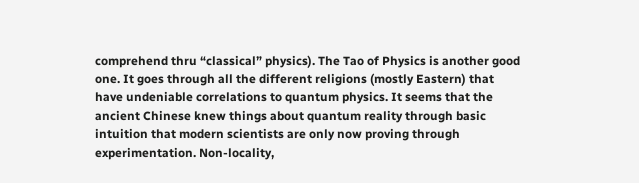comprehend thru “classical” physics). The Tao of Physics is another good one. It goes through all the different religions (mostly Eastern) that have undeniable correlations to quantum physics. It seems that the ancient Chinese knew things about quantum reality through basic intuition that modern scientists are only now proving through experimentation. Non-locality,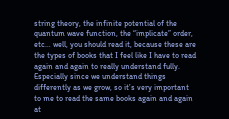string theory, the infinite potential of the quantum wave function, the “implicate” order, etc… well, you should read it, because these are the types of books that I feel like I have to read again and again to really understand fully. Especially since we understand things differently as we grow, so it’s very important to me to read the same books again and again at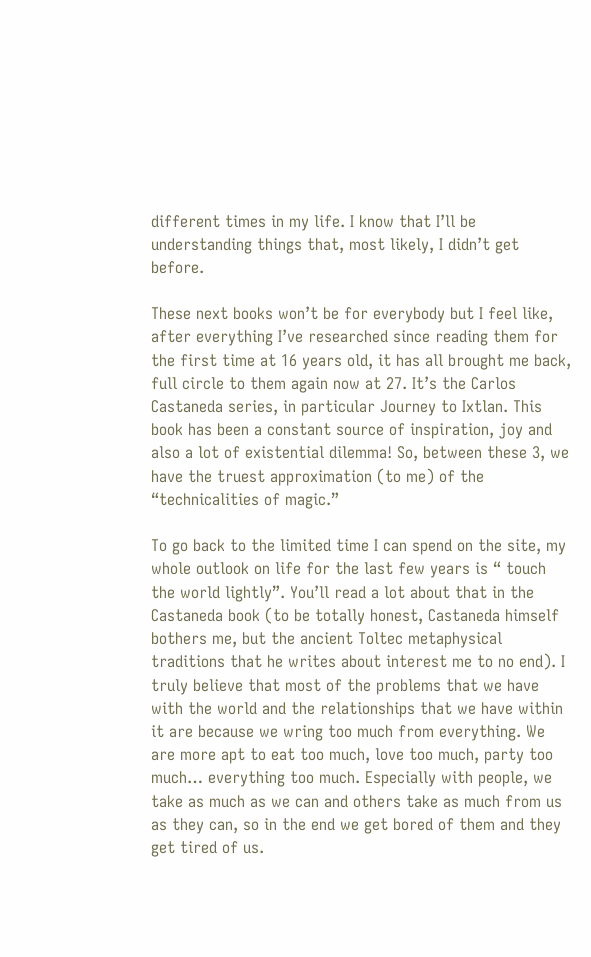different times in my life. I know that I’ll be understanding things that, most likely, I didn’t get before.

These next books won’t be for everybody but I feel like, after everything I’ve researched since reading them for the first time at 16 years old, it has all brought me back, full circle to them again now at 27. It’s the Carlos Castaneda series, in particular Journey to Ixtlan. This book has been a constant source of inspiration, joy and also a lot of existential dilemma! So, between these 3, we have the truest approximation (to me) of the “technicalities of magic.”

To go back to the limited time I can spend on the site, my whole outlook on life for the last few years is “ touch the world lightly”. You’ll read a lot about that in the Castaneda book (to be totally honest, Castaneda himself bothers me, but the ancient Toltec metaphysical traditions that he writes about interest me to no end). I truly believe that most of the problems that we have with the world and the relationships that we have within it are because we wring too much from everything. We are more apt to eat too much, love too much, party too much… everything too much. Especially with people, we take as much as we can and others take as much from us as they can, so in the end we get bored of them and they get tired of us.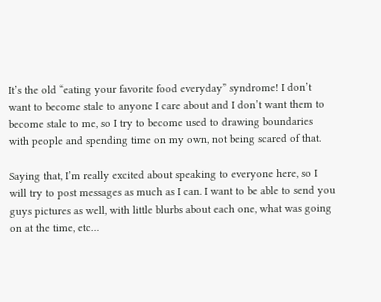It’s the old “eating your favorite food everyday” syndrome! I don’t want to become stale to anyone I care about and I don’t want them to become stale to me, so I try to become used to drawing boundaries with people and spending time on my own, not being scared of that.

Saying that, I’m really excited about speaking to everyone here, so I will try to post messages as much as I can. I want to be able to send you guys pictures as well, with little blurbs about each one, what was going on at the time, etc…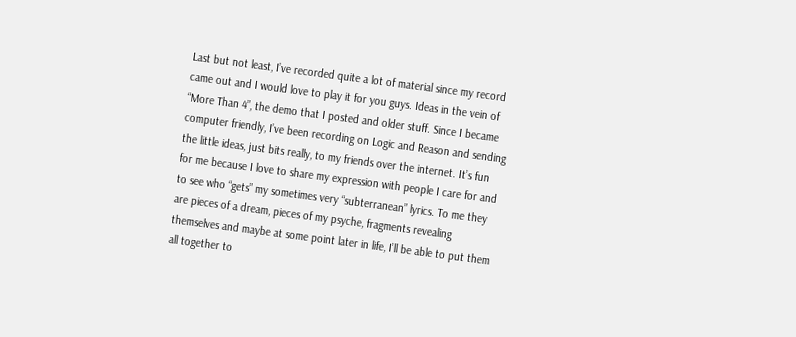Last but not least, I’ve recorded quite a lot of material since my record came out and I would love to play it for you guys. Ideas in the vein of “More Than 4”, the demo that I posted and older stuff. Since I became computer friendly, I’ve been recording on Logic and Reason and sending the little ideas, just bits really, to my friends over the internet. It’s fun for me because I love to share my expression with people I care for and to see who “gets” my sometimes very “subterranean” lyrics. To me they are pieces of a dream, pieces of my psyche, fragments revealing themselves and maybe at some point later in life, I’ll be able to put them all together to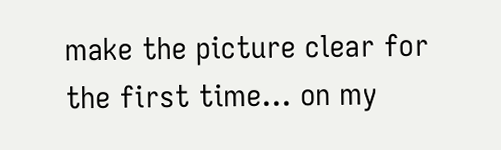make the picture clear for the first time… on my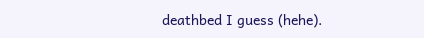deathbed I guess (hehe).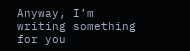Anyway, I’m writing something for you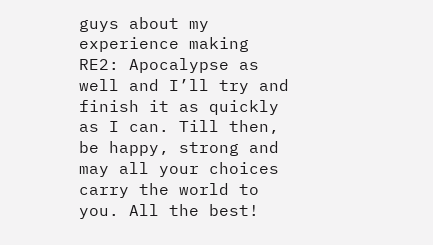guys about my experience making RE2: Apocalypse as well and I’ll try and finish it as quickly as I can. Till then, be happy, strong and may all your choices carry the world to you. All the best!